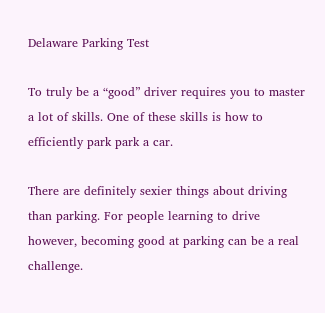Delaware Parking Test

To truly be a “good” driver requires you to master a lot of skills. One of these skills is how to efficiently park park a car.

There are definitely sexier things about driving than parking. For people learning to drive however, becoming good at parking can be a real challenge.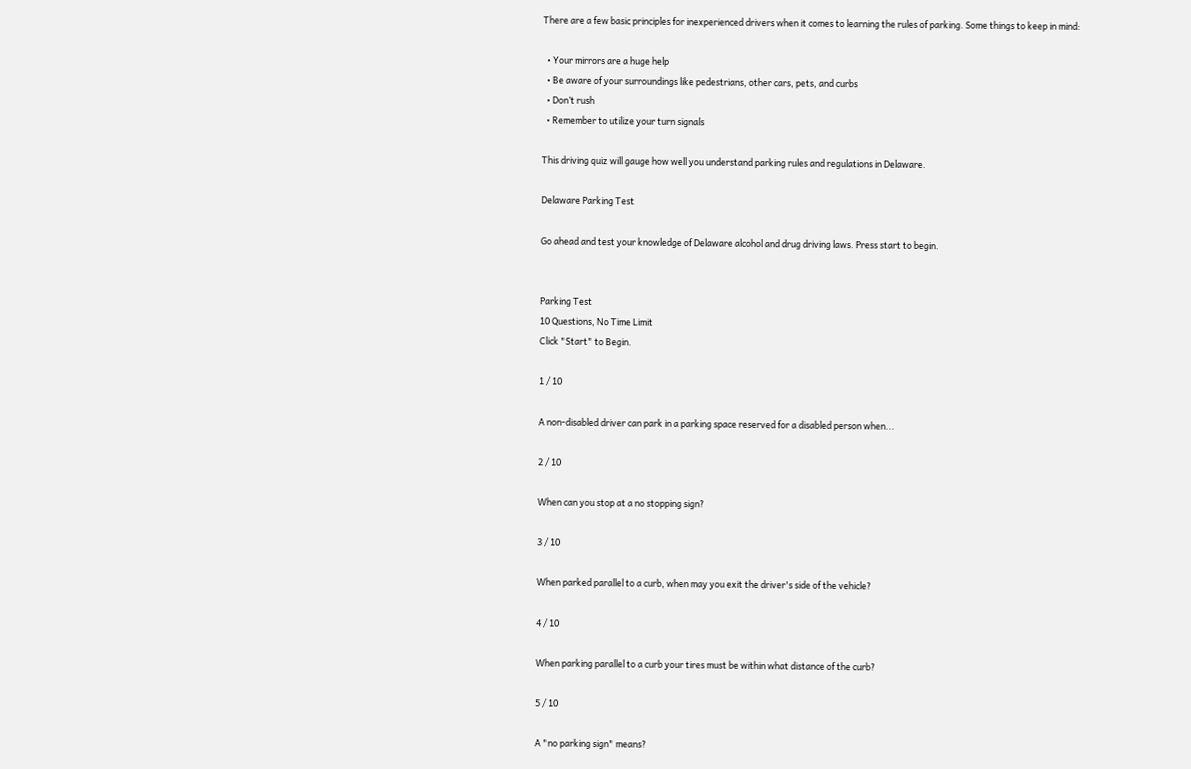There are a few basic principles for inexperienced drivers when it comes to learning the rules of parking. Some things to keep in mind:

  • Your mirrors are a huge help
  • Be aware of your surroundings like pedestrians, other cars, pets, and curbs
  • Don’t rush
  • Remember to utilize your turn signals

This driving quiz will gauge how well you understand parking rules and regulations in Delaware.

Delaware Parking Test

Go ahead and test your knowledge of Delaware alcohol and drug driving laws. Press start to begin.


Parking Test
10 Questions, No Time Limit
Click "Start" to Begin.

1 / 10

A non-disabled driver can park in a parking space reserved for a disabled person when...

2 / 10

When can you stop at a no stopping sign?

3 / 10

When parked parallel to a curb, when may you exit the driver's side of the vehicle?

4 / 10

When parking parallel to a curb your tires must be within what distance of the curb?

5 / 10

A "no parking sign" means?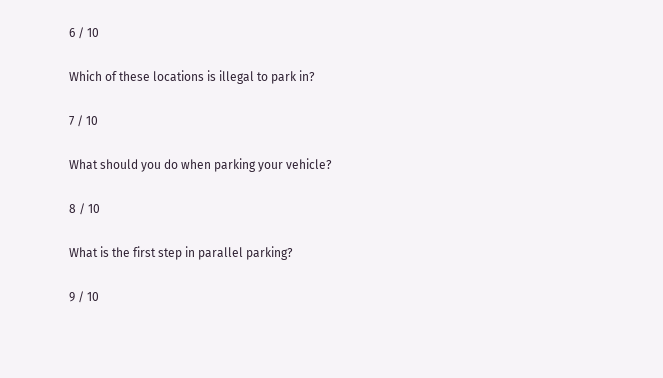6 / 10

Which of these locations is illegal to park in?

7 / 10

What should you do when parking your vehicle?

8 / 10

What is the first step in parallel parking?

9 / 10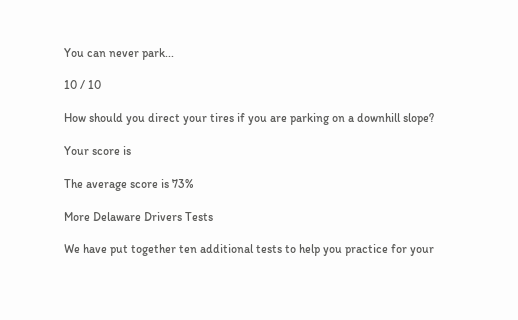You can never park...

10 / 10

How should you direct your tires if you are parking on a downhill slope?

Your score is

The average score is 73%

More Delaware Drivers Tests

We have put together ten additional tests to help you practice for your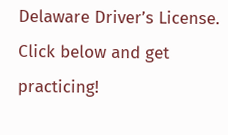Delaware Driver’s License. Click below and get practicing!